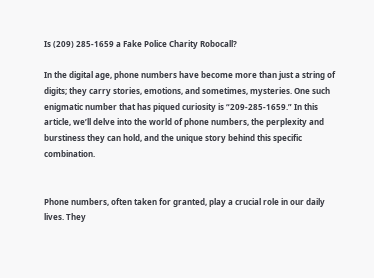Is (209) 285-1659 a Fake Police Charity Robocall?

In the digital age, phone numbers have become more than just a string of digits; they carry stories, emotions, and sometimes, mysteries. One such enigmatic number that has piqued curiosity is “209-285-1659.” In this article, we’ll delve into the world of phone numbers, the perplexity and burstiness they can hold, and the unique story behind this specific combination.


Phone numbers, often taken for granted, play a crucial role in our daily lives. They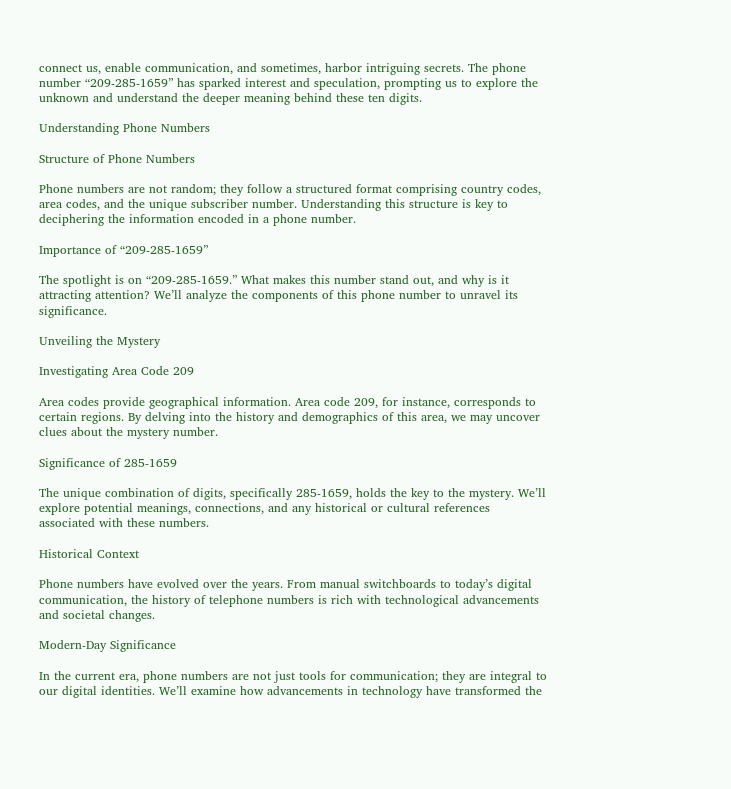connect us, enable communication, and sometimes, harbor intriguing secrets. The phone number “209-285-1659” has sparked interest and speculation, prompting us to explore the unknown and understand the deeper meaning behind these ten digits.

Understanding Phone Numbers

Structure of Phone Numbers

Phone numbers are not random; they follow a structured format comprising country codes, area codes, and the unique subscriber number. Understanding this structure is key to deciphering the information encoded in a phone number.

Importance of “209-285-1659”

The spotlight is on “209-285-1659.” What makes this number stand out, and why is it attracting attention? We’ll analyze the components of this phone number to unravel its significance.

Unveiling the Mystery

Investigating Area Code 209

Area codes provide geographical information. Area code 209, for instance, corresponds to certain regions. By delving into the history and demographics of this area, we may uncover clues about the mystery number.

Significance of 285-1659

The unique combination of digits, specifically 285-1659, holds the key to the mystery. We’ll explore potential meanings, connections, and any historical or cultural references associated with these numbers.

Historical Context

Phone numbers have evolved over the years. From manual switchboards to today’s digital communication, the history of telephone numbers is rich with technological advancements and societal changes.

Modern-Day Significance

In the current era, phone numbers are not just tools for communication; they are integral to our digital identities. We’ll examine how advancements in technology have transformed the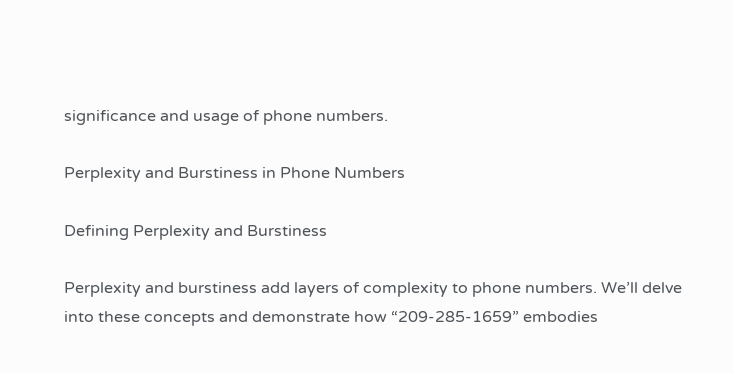significance and usage of phone numbers.

Perplexity and Burstiness in Phone Numbers

Defining Perplexity and Burstiness

Perplexity and burstiness add layers of complexity to phone numbers. We’ll delve into these concepts and demonstrate how “209-285-1659” embodies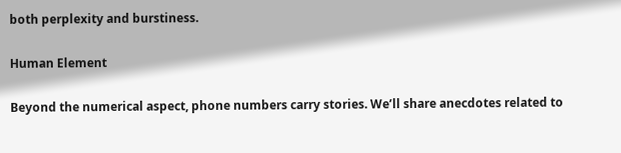both perplexity and burstiness.

Human Element

Beyond the numerical aspect, phone numbers carry stories. We’ll share anecdotes related to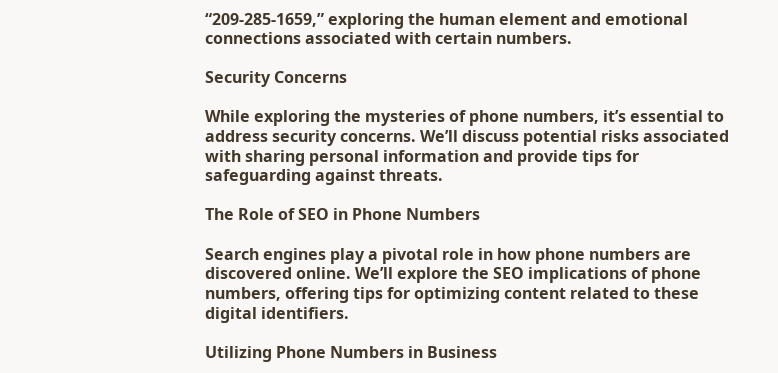“209-285-1659,” exploring the human element and emotional connections associated with certain numbers.

Security Concerns

While exploring the mysteries of phone numbers, it’s essential to address security concerns. We’ll discuss potential risks associated with sharing personal information and provide tips for safeguarding against threats.

The Role of SEO in Phone Numbers

Search engines play a pivotal role in how phone numbers are discovered online. We’ll explore the SEO implications of phone numbers, offering tips for optimizing content related to these digital identifiers.

Utilizing Phone Numbers in Business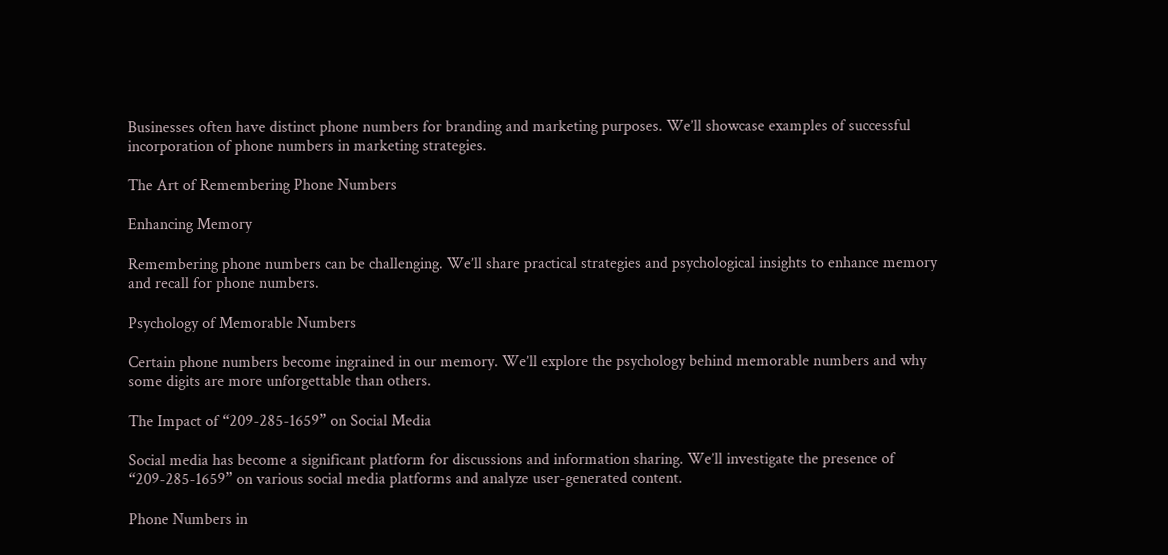Businesses often have distinct phone numbers for branding and marketing purposes. We’ll showcase examples of successful incorporation of phone numbers in marketing strategies.

The Art of Remembering Phone Numbers

Enhancing Memory

Remembering phone numbers can be challenging. We’ll share practical strategies and psychological insights to enhance memory and recall for phone numbers.

Psychology of Memorable Numbers

Certain phone numbers become ingrained in our memory. We’ll explore the psychology behind memorable numbers and why some digits are more unforgettable than others.

The Impact of “209-285-1659” on Social Media

Social media has become a significant platform for discussions and information sharing. We’ll investigate the presence of “209-285-1659” on various social media platforms and analyze user-generated content.

Phone Numbers in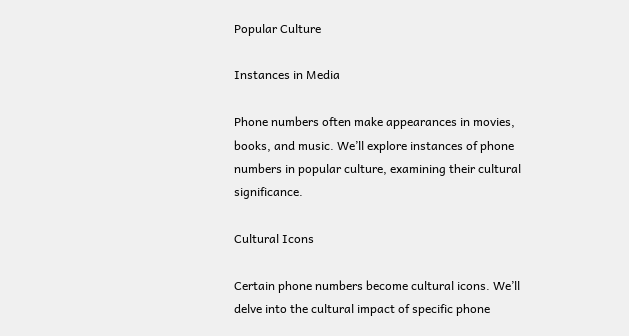Popular Culture

Instances in Media

Phone numbers often make appearances in movies, books, and music. We’ll explore instances of phone numbers in popular culture, examining their cultural significance.

Cultural Icons

Certain phone numbers become cultural icons. We’ll delve into the cultural impact of specific phone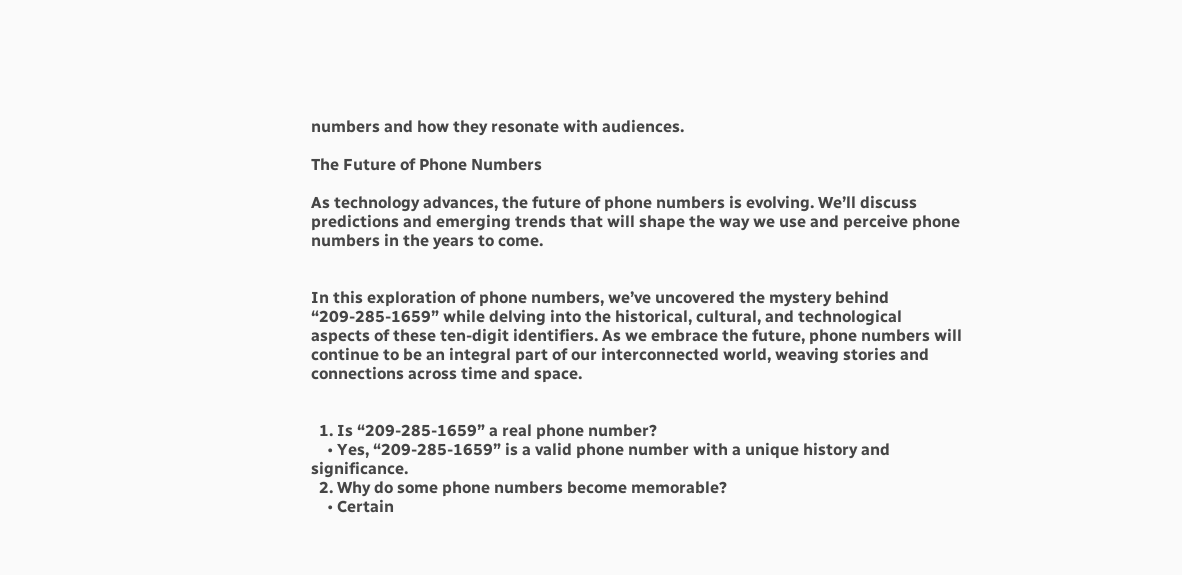numbers and how they resonate with audiences.

The Future of Phone Numbers

As technology advances, the future of phone numbers is evolving. We’ll discuss predictions and emerging trends that will shape the way we use and perceive phone numbers in the years to come.


In this exploration of phone numbers, we’ve uncovered the mystery behind “209-285-1659” while delving into the historical, cultural, and technological aspects of these ten-digit identifiers. As we embrace the future, phone numbers will continue to be an integral part of our interconnected world, weaving stories and connections across time and space.


  1. Is “209-285-1659” a real phone number?
    • Yes, “209-285-1659” is a valid phone number with a unique history and significance.
  2. Why do some phone numbers become memorable?
    • Certain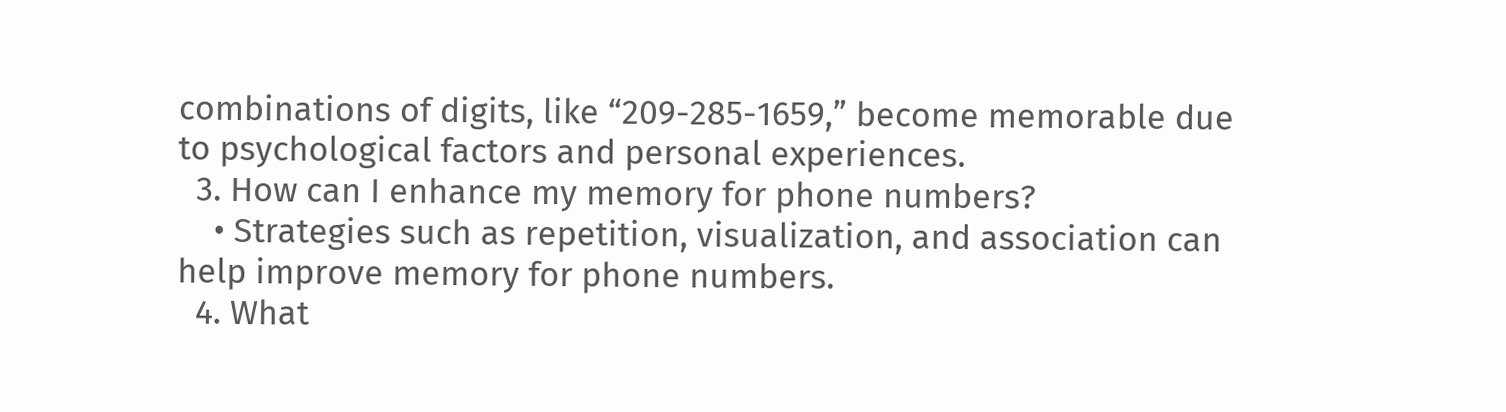combinations of digits, like “209-285-1659,” become memorable due to psychological factors and personal experiences.
  3. How can I enhance my memory for phone numbers?
    • Strategies such as repetition, visualization, and association can help improve memory for phone numbers.
  4. What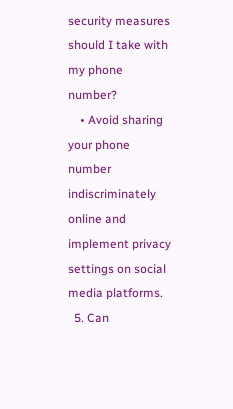security measures should I take with my phone number?
    • Avoid sharing your phone number indiscriminately online and implement privacy settings on social media platforms.
  5. Can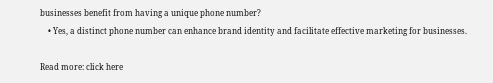businesses benefit from having a unique phone number?
    • Yes, a distinct phone number can enhance brand identity and facilitate effective marketing for businesses.

Read more: click here